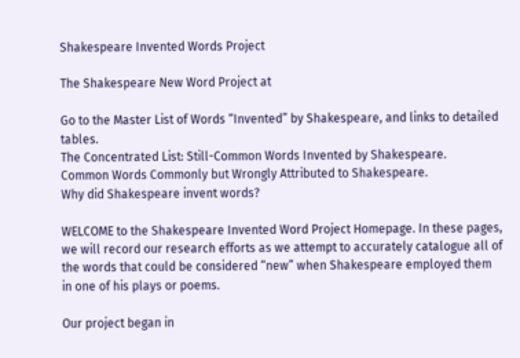Shakespeare Invented Words Project

The Shakespeare New Word Project at

Go to the Master List of Words “Invented” by Shakespeare, and links to detailed tables.
The Concentrated List: Still-Common Words Invented by Shakespeare.
Common Words Commonly but Wrongly Attributed to Shakespeare.
Why did Shakespeare invent words?

WELCOME to the Shakespeare Invented Word Project Homepage. In these pages, we will record our research efforts as we attempt to accurately catalogue all of the words that could be considered “new” when Shakespeare employed them in one of his plays or poems.

Our project began in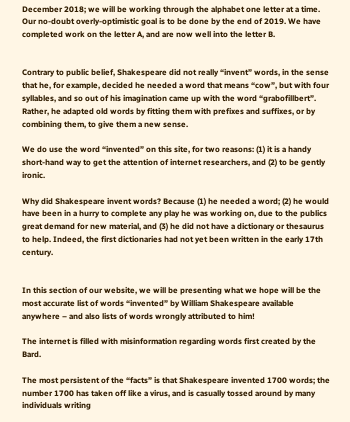December 2018; we will be working through the alphabet one letter at a time. Our no-doubt overly-optimistic goal is to be done by the end of 2019. We have completed work on the letter A, and are now well into the letter B.


Contrary to public belief, Shakespeare did not really “invent” words, in the sense that he, for example, decided he needed a word that means “cow”, but with four syllables, and so out of his imagination came up with the word “grabofillbert”. Rather, he adapted old words by fitting them with prefixes and suffixes, or by combining them, to give them a new sense.

We do use the word “invented” on this site, for two reasons: (1) it is a handy short-hand way to get the attention of internet researchers, and (2) to be gently ironic.

Why did Shakespeare invent words? Because (1) he needed a word; (2) he would have been in a hurry to complete any play he was working on, due to the publics great demand for new material, and (3) he did not have a dictionary or thesaurus to help. Indeed, the first dictionaries had not yet been written in the early 17th century.


In this section of our website, we will be presenting what we hope will be the most accurate list of words “invented” by William Shakespeare available anywhere – and also lists of words wrongly attributed to him!

The internet is filled with misinformation regarding words first created by the Bard.

The most persistent of the “facts” is that Shakespeare invented 1700 words; the number 1700 has taken off like a virus, and is casually tossed around by many individuals writing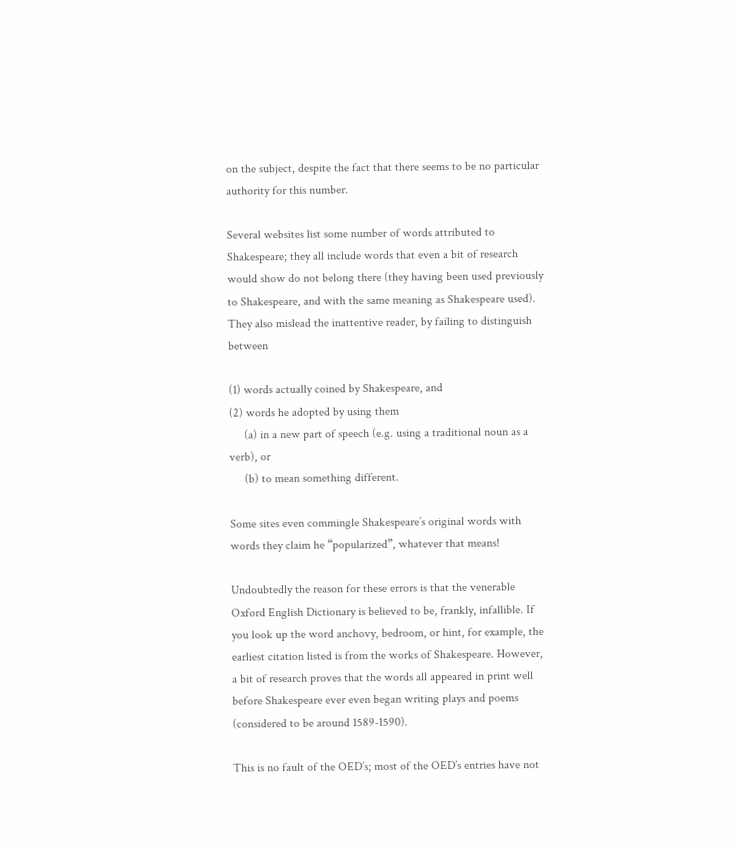on the subject, despite the fact that there seems to be no particular authority for this number.

Several websites list some number of words attributed to Shakespeare; they all include words that even a bit of research would show do not belong there (they having been used previously to Shakespeare, and with the same meaning as Shakespeare used). They also mislead the inattentive reader, by failing to distinguish between

(1) words actually coined by Shakespeare, and
(2) words he adopted by using them
     (a) in a new part of speech (e.g. using a traditional noun as a verb), or
     (b) to mean something different.

Some sites even commingle Shakespeare’s original words with words they claim he “popularized”, whatever that means!

Undoubtedly the reason for these errors is that the venerable Oxford English Dictionary is believed to be, frankly, infallible. If you look up the word anchovy, bedroom, or hint, for example, the earliest citation listed is from the works of Shakespeare. However, a bit of research proves that the words all appeared in print well before Shakespeare ever even began writing plays and poems (considered to be around 1589-1590).

This is no fault of the OED’s; most of the OED’s entries have not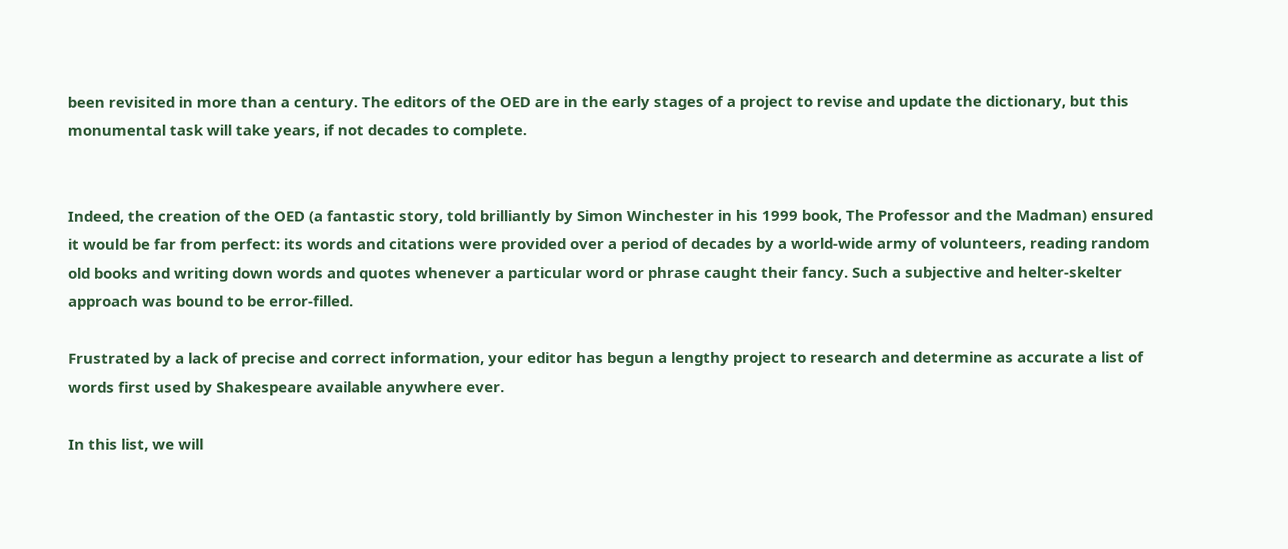been revisited in more than a century. The editors of the OED are in the early stages of a project to revise and update the dictionary, but this monumental task will take years, if not decades to complete.


Indeed, the creation of the OED (a fantastic story, told brilliantly by Simon Winchester in his 1999 book, The Professor and the Madman) ensured it would be far from perfect: its words and citations were provided over a period of decades by a world-wide army of volunteers, reading random old books and writing down words and quotes whenever a particular word or phrase caught their fancy. Such a subjective and helter-skelter approach was bound to be error-filled.

Frustrated by a lack of precise and correct information, your editor has begun a lengthy project to research and determine as accurate a list of words first used by Shakespeare available anywhere ever.

In this list, we will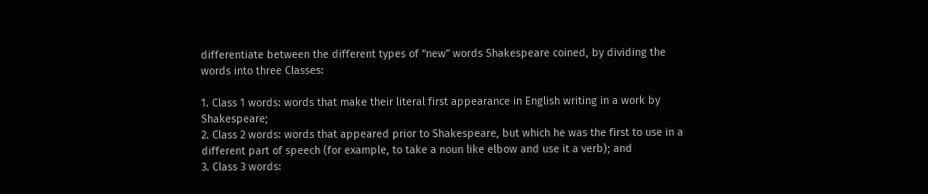differentiate between the different types of “new” words Shakespeare coined, by dividing the words into three Classes:

1. Class 1 words: words that make their literal first appearance in English writing in a work by Shakespeare;
2. Class 2 words: words that appeared prior to Shakespeare, but which he was the first to use in a different part of speech (for example, to take a noun like elbow and use it a verb); and
3. Class 3 words: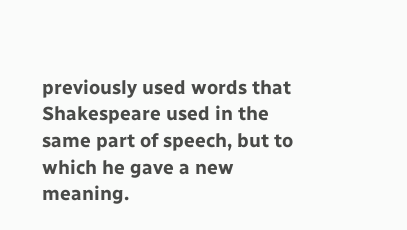previously used words that Shakespeare used in the same part of speech, but to which he gave a new meaning.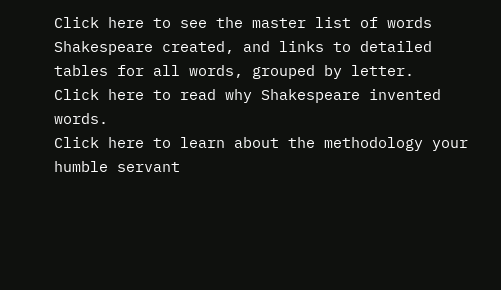Click here to see the master list of words Shakespeare created, and links to detailed tables for all words, grouped by letter.
Click here to read why Shakespeare invented words.
Click here to learn about the methodology your humble servant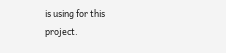is using for this project.